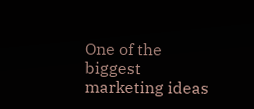One of the biggest marketing ideas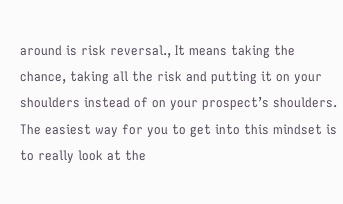around is risk reversal., It means taking the chance, taking all the risk and putting it on your shoulders instead of on your prospect’s shoulders. The easiest way for you to get into this mindset is to really look at the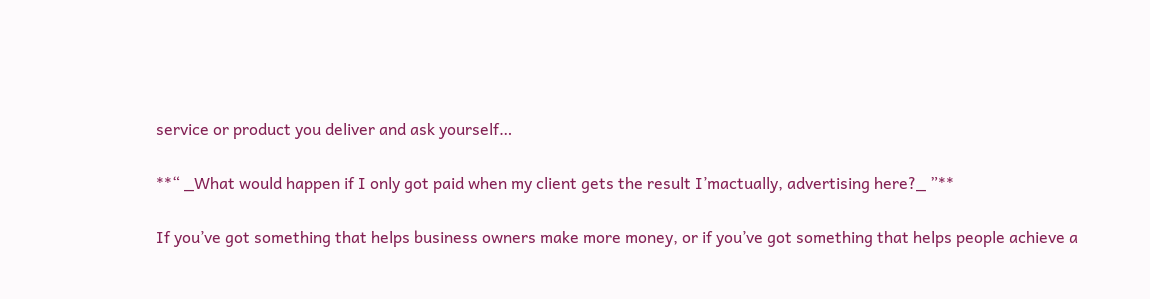service or product you deliver and ask yourself…

**“ _What would happen if I only got paid when my client gets the result I’mactually, advertising here?_ ”**

If you’ve got something that helps business owners make more money, or if you’ve got something that helps people achieve a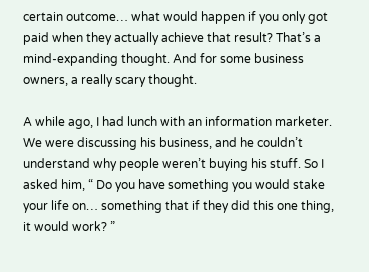certain outcome… what would happen if you only got paid when they actually achieve that result? That’s a mind-expanding thought. And for some business owners, a really scary thought.

A while ago, I had lunch with an information marketer. We were discussing his business, and he couldn’t understand why people weren’t buying his stuff. So I asked him, “ Do you have something you would stake your life on… something that if they did this one thing, it would work? ”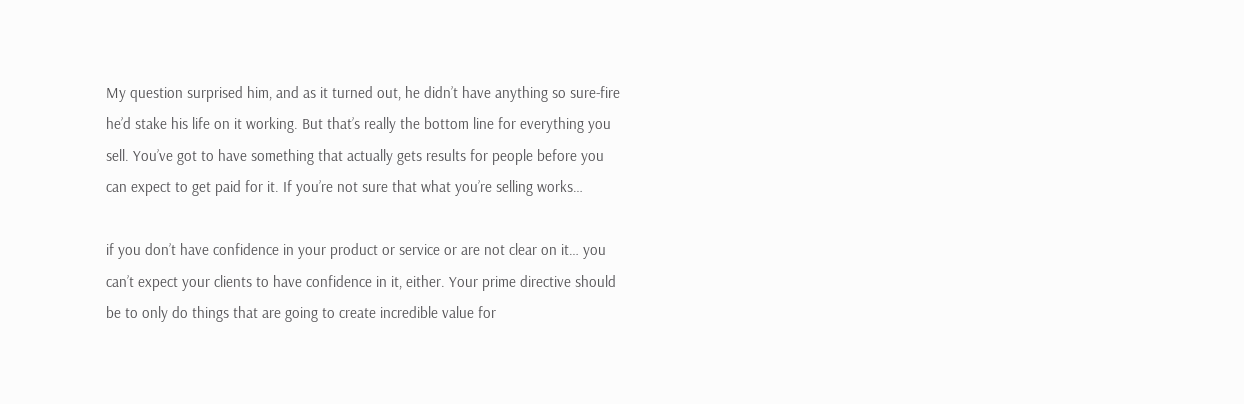My question surprised him, and as it turned out, he didn’t have anything so sure-fire he’d stake his life on it working. But that’s really the bottom line for everything you sell. You’ve got to have something that actually gets results for people before you can expect to get paid for it. If you’re not sure that what you’re selling works…

if you don’t have confidence in your product or service or are not clear on it… you can’t expect your clients to have confidence in it, either. Your prime directive should be to only do things that are going to create incredible value for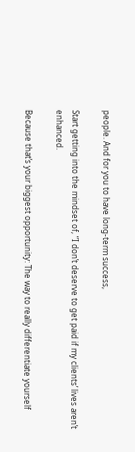people. And for you to have long-term success,

Start getting into the mindset of, “I don’t deserve to get paid if my clients’ lives aren’t enhanced.

Because that’s your biggest opportunity: The way to really differentiate yourself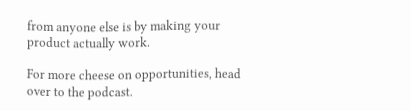from anyone else is by making your product actually work.

For more cheese on opportunities, head over to the podcast.